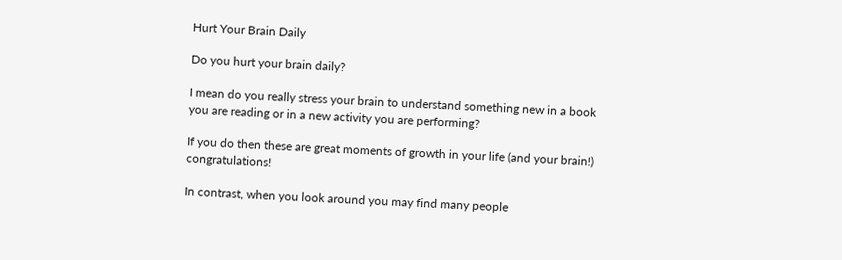Hurt Your Brain Daily

Do you hurt your brain daily?

I mean do you really stress your brain to understand something new in a book you are reading or in a new activity you are performing?

If you do then these are great moments of growth in your life (and your brain!) congratulations!

In contrast, when you look around you may find many people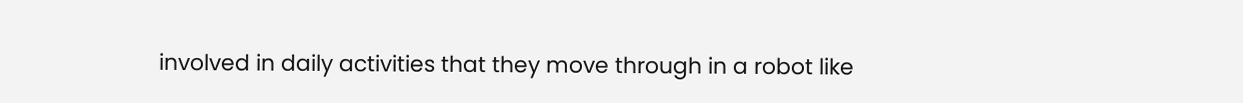involved in daily activities that they move through in a robot like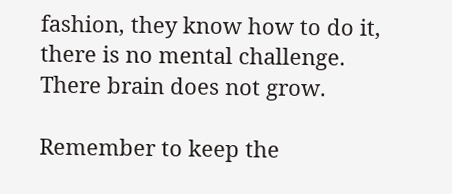fashion, they know how to do it, there is no mental challenge. There brain does not grow.

Remember to keep the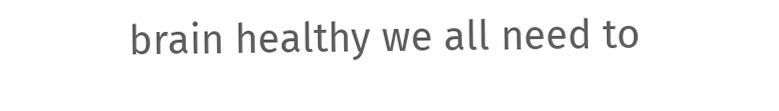brain healthy we all need to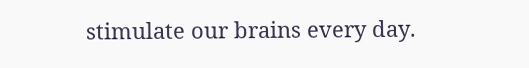stimulate our brains every day.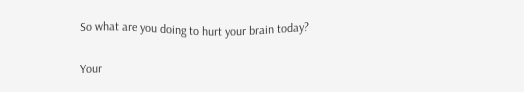So what are you doing to hurt your brain today?

Your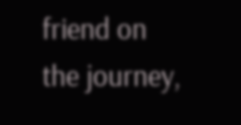friend on the journey,